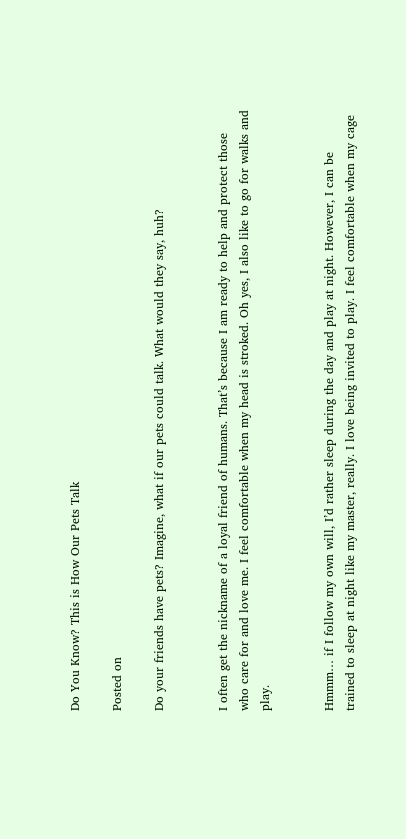Do You Know? This is How Our Pets Talk

Posted on

Do your friends have pets? Imagine, what if our pets could talk. What would they say, huh?


I often get the nickname of a loyal friend of humans. That’s because I am ready to help and protect those who care for and love me. I feel comfortable when my head is stroked. Oh yes, I also like to go for walks and play.


Hmmm… if I follow my own will, I’d rather sleep during the day and play at night. However, I can be trained to sleep at night like my master, really. I love being invited to play. I feel comfortable when my cage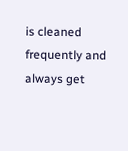is cleaned frequently and always get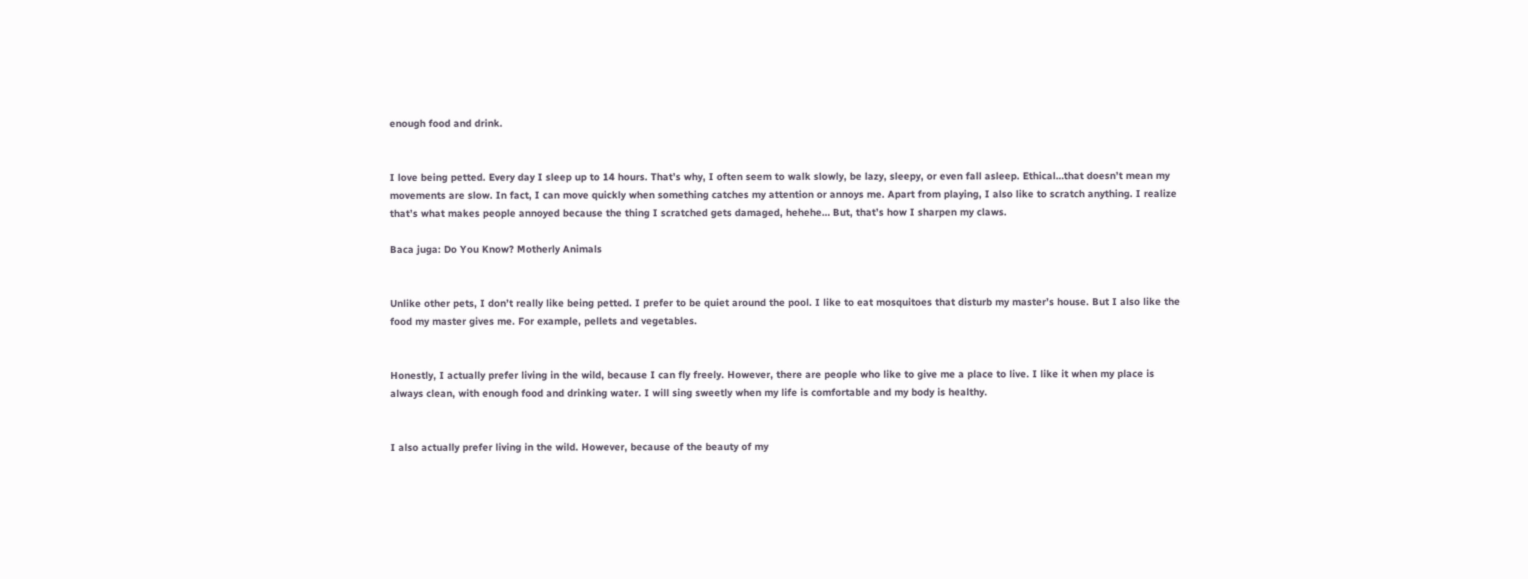enough food and drink.


I love being petted. Every day I sleep up to 14 hours. That’s why, I often seem to walk slowly, be lazy, sleepy, or even fall asleep. Ethical…that doesn’t mean my movements are slow. In fact, I can move quickly when something catches my attention or annoys me. Apart from playing, I also like to scratch anything. I realize that’s what makes people annoyed because the thing I scratched gets damaged, hehehe… But, that’s how I sharpen my claws.

Baca juga: Do You Know? Motherly Animals


Unlike other pets, I don’t really like being petted. I prefer to be quiet around the pool. I like to eat mosquitoes that disturb my master’s house. But I also like the food my master gives me. For example, pellets and vegetables.


Honestly, I actually prefer living in the wild, because I can fly freely. However, there are people who like to give me a place to live. I like it when my place is always clean, with enough food and drinking water. I will sing sweetly when my life is comfortable and my body is healthy.


I also actually prefer living in the wild. However, because of the beauty of my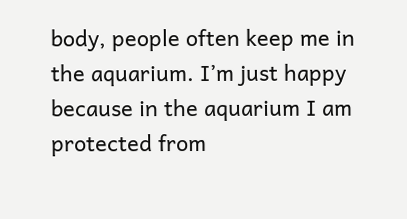body, people often keep me in the aquarium. I’m just happy because in the aquarium I am protected from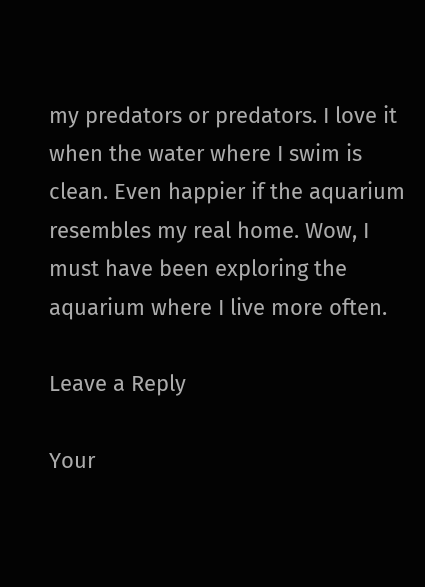my predators or predators. I love it when the water where I swim is clean. Even happier if the aquarium resembles my real home. Wow, I must have been exploring the aquarium where I live more often.

Leave a Reply

Your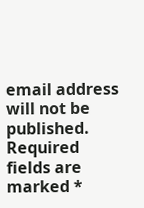email address will not be published. Required fields are marked *